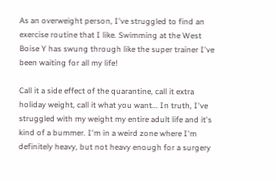As an overweight person, I've struggled to find an exercise routine that I like. Swimming at the West Boise Y has swung through like the super trainer I've been waiting for all my life!

Call it a side effect of the quarantine, call it extra holiday weight, call it what you want... In truth, I've struggled with my weight my entire adult life and it's kind of a bummer. I'm in a weird zone where I'm definitely heavy, but not heavy enough for a surgery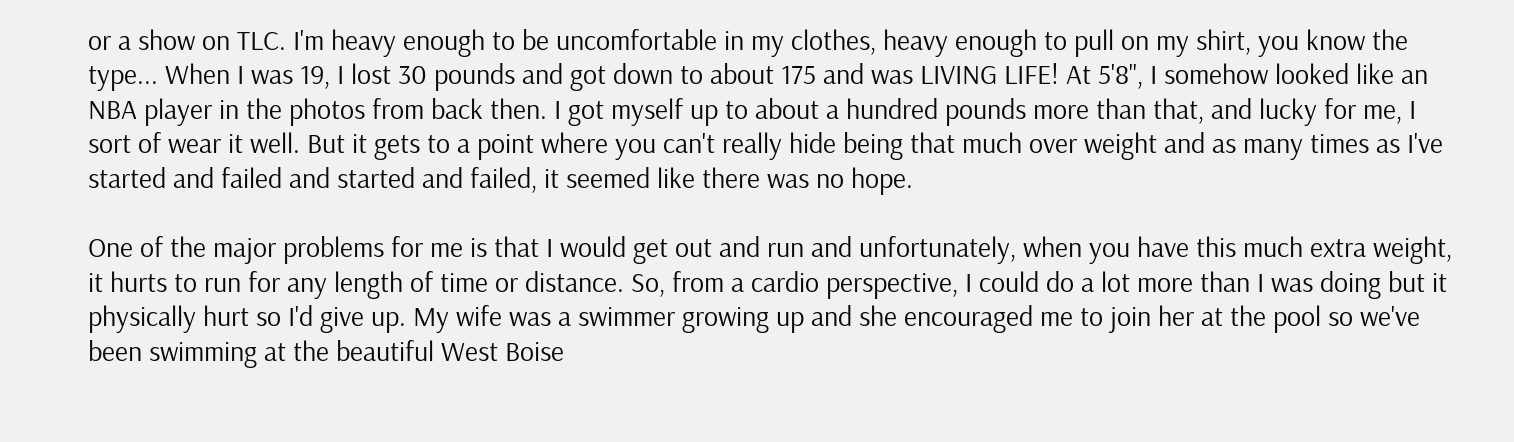or a show on TLC. I'm heavy enough to be uncomfortable in my clothes, heavy enough to pull on my shirt, you know the type... When I was 19, I lost 30 pounds and got down to about 175 and was LIVING LIFE! At 5'8", I somehow looked like an NBA player in the photos from back then. I got myself up to about a hundred pounds more than that, and lucky for me, I sort of wear it well. But it gets to a point where you can't really hide being that much over weight and as many times as I've started and failed and started and failed, it seemed like there was no hope.

One of the major problems for me is that I would get out and run and unfortunately, when you have this much extra weight, it hurts to run for any length of time or distance. So, from a cardio perspective, I could do a lot more than I was doing but it physically hurt so I'd give up. My wife was a swimmer growing up and she encouraged me to join her at the pool so we've been swimming at the beautiful West Boise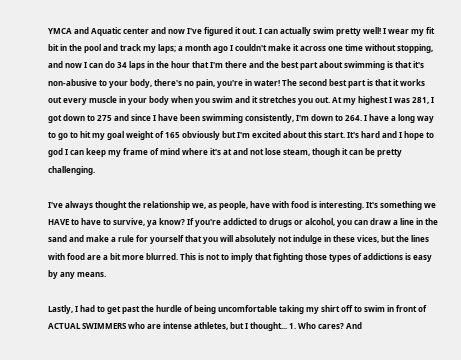YMCA and Aquatic center and now I've figured it out. I can actually swim pretty well! I wear my fit bit in the pool and track my laps; a month ago I couldn't make it across one time without stopping, and now I can do 34 laps in the hour that I'm there and the best part about swimming is that it's non-abusive to your body, there's no pain, you're in water! The second best part is that it works out every muscle in your body when you swim and it stretches you out. At my highest I was 281, I got down to 275 and since I have been swimming consistently, I'm down to 264. I have a long way to go to hit my goal weight of 165 obviously but I'm excited about this start. It's hard and I hope to god I can keep my frame of mind where it's at and not lose steam, though it can be pretty challenging.

I've always thought the relationship we, as people, have with food is interesting. It's something we HAVE to have to survive, ya know? If you're addicted to drugs or alcohol, you can draw a line in the sand and make a rule for yourself that you will absolutely not indulge in these vices, but the lines with food are a bit more blurred. This is not to imply that fighting those types of addictions is easy by any means.

Lastly, I had to get past the hurdle of being uncomfortable taking my shirt off to swim in front of ACTUAL SWIMMERS who are intense athletes, but I thought... 1. Who cares? And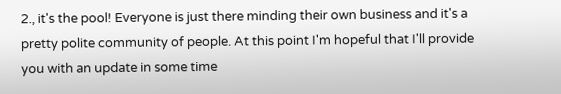2., it's the pool! Everyone is just there minding their own business and it's a pretty polite community of people. At this point I'm hopeful that I'll provide you with an update in some time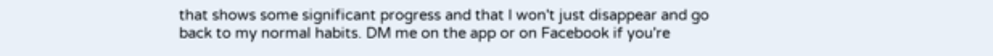that shows some significant progress and that I won't just disappear and go back to my normal habits. DM me on the app or on Facebook if you're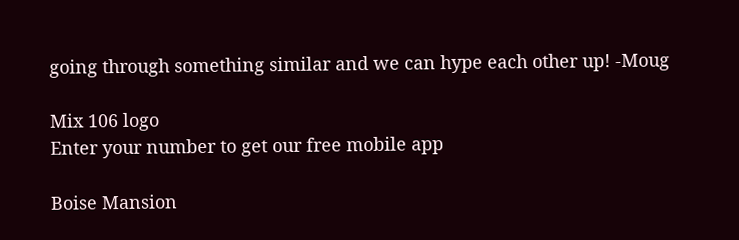going through something similar and we can hype each other up! -Moug

Mix 106 logo
Enter your number to get our free mobile app

Boise Mansion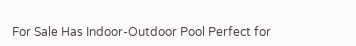For Sale Has Indoor-Outdoor Pool Perfect for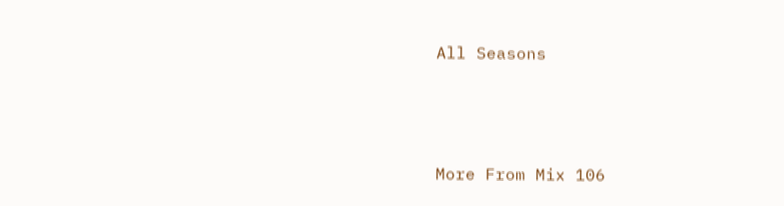All Seasons



More From Mix 106